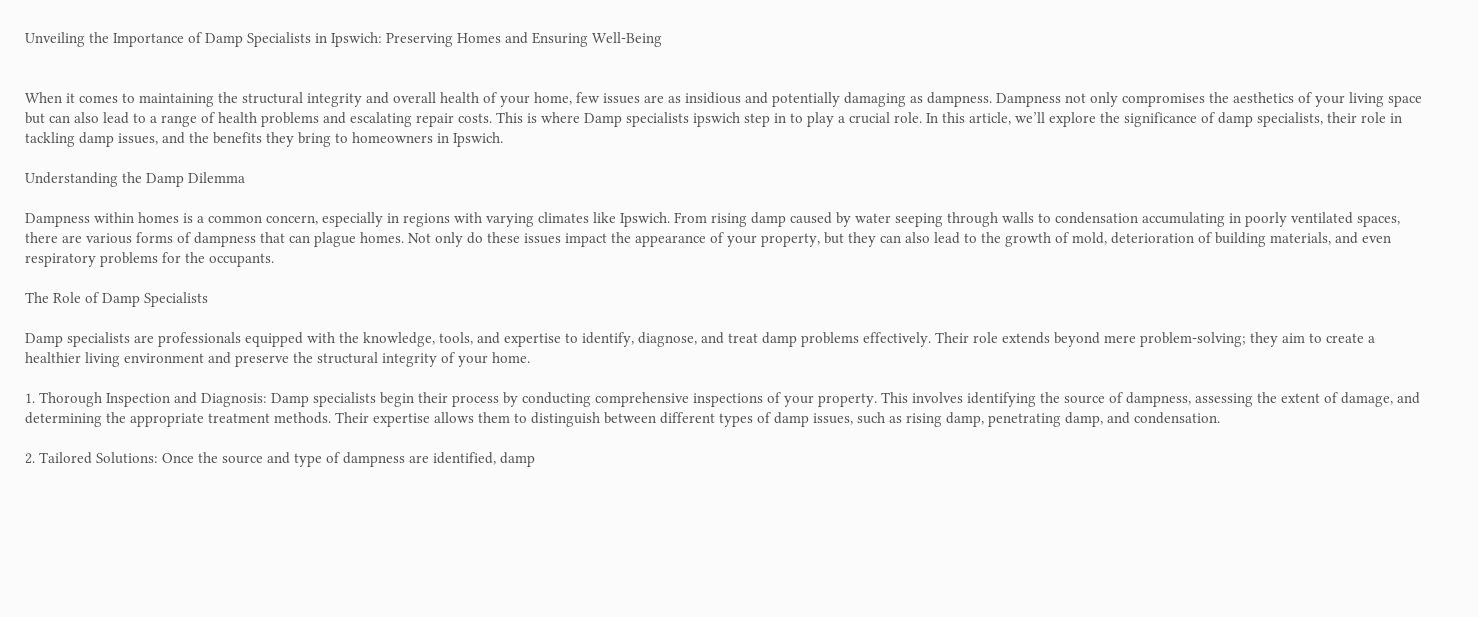Unveiling the Importance of Damp Specialists in Ipswich: Preserving Homes and Ensuring Well-Being


When it comes to maintaining the structural integrity and overall health of your home, few issues are as insidious and potentially damaging as dampness. Dampness not only compromises the aesthetics of your living space but can also lead to a range of health problems and escalating repair costs. This is where Damp specialists ipswich step in to play a crucial role. In this article, we’ll explore the significance of damp specialists, their role in tackling damp issues, and the benefits they bring to homeowners in Ipswich.

Understanding the Damp Dilemma

Dampness within homes is a common concern, especially in regions with varying climates like Ipswich. From rising damp caused by water seeping through walls to condensation accumulating in poorly ventilated spaces, there are various forms of dampness that can plague homes. Not only do these issues impact the appearance of your property, but they can also lead to the growth of mold, deterioration of building materials, and even respiratory problems for the occupants.

The Role of Damp Specialists

Damp specialists are professionals equipped with the knowledge, tools, and expertise to identify, diagnose, and treat damp problems effectively. Their role extends beyond mere problem-solving; they aim to create a healthier living environment and preserve the structural integrity of your home.

1. Thorough Inspection and Diagnosis: Damp specialists begin their process by conducting comprehensive inspections of your property. This involves identifying the source of dampness, assessing the extent of damage, and determining the appropriate treatment methods. Their expertise allows them to distinguish between different types of damp issues, such as rising damp, penetrating damp, and condensation.

2. Tailored Solutions: Once the source and type of dampness are identified, damp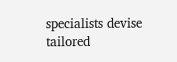specialists devise tailored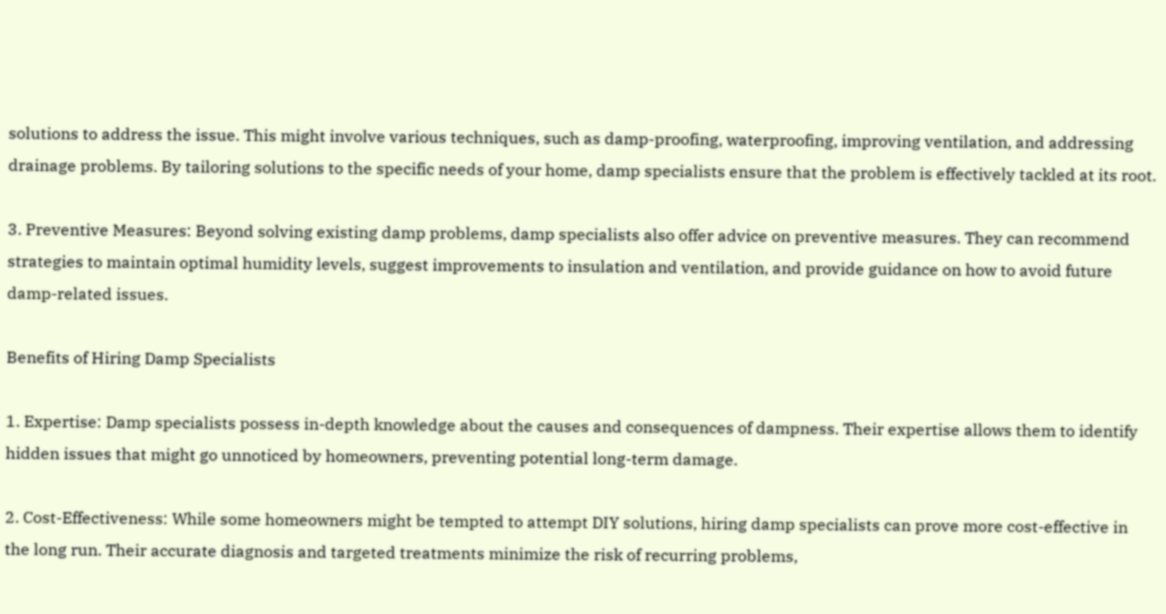solutions to address the issue. This might involve various techniques, such as damp-proofing, waterproofing, improving ventilation, and addressing drainage problems. By tailoring solutions to the specific needs of your home, damp specialists ensure that the problem is effectively tackled at its root.

3. Preventive Measures: Beyond solving existing damp problems, damp specialists also offer advice on preventive measures. They can recommend strategies to maintain optimal humidity levels, suggest improvements to insulation and ventilation, and provide guidance on how to avoid future damp-related issues.

Benefits of Hiring Damp Specialists

1. Expertise: Damp specialists possess in-depth knowledge about the causes and consequences of dampness. Their expertise allows them to identify hidden issues that might go unnoticed by homeowners, preventing potential long-term damage.

2. Cost-Effectiveness: While some homeowners might be tempted to attempt DIY solutions, hiring damp specialists can prove more cost-effective in the long run. Their accurate diagnosis and targeted treatments minimize the risk of recurring problems,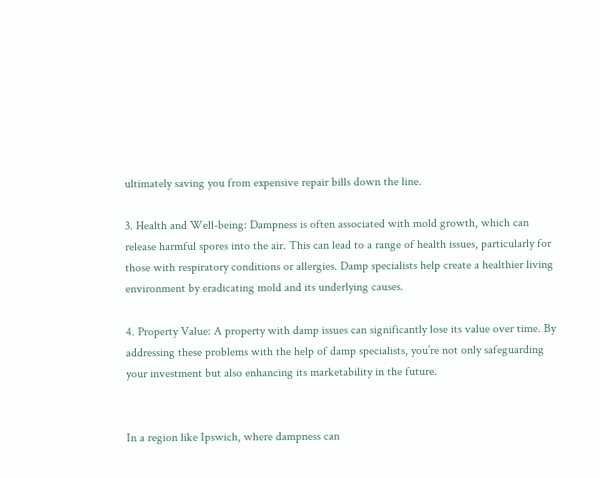ultimately saving you from expensive repair bills down the line.

3. Health and Well-being: Dampness is often associated with mold growth, which can release harmful spores into the air. This can lead to a range of health issues, particularly for those with respiratory conditions or allergies. Damp specialists help create a healthier living environment by eradicating mold and its underlying causes.

4. Property Value: A property with damp issues can significantly lose its value over time. By addressing these problems with the help of damp specialists, you’re not only safeguarding your investment but also enhancing its marketability in the future.


In a region like Ipswich, where dampness can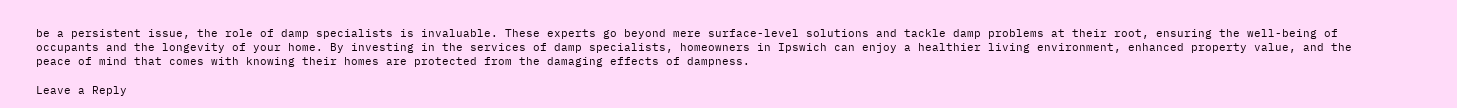be a persistent issue, the role of damp specialists is invaluable. These experts go beyond mere surface-level solutions and tackle damp problems at their root, ensuring the well-being of occupants and the longevity of your home. By investing in the services of damp specialists, homeowners in Ipswich can enjoy a healthier living environment, enhanced property value, and the peace of mind that comes with knowing their homes are protected from the damaging effects of dampness.

Leave a Reply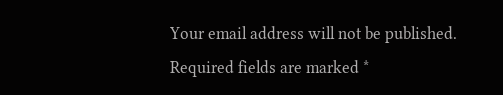Your email address will not be published. Required fields are marked *